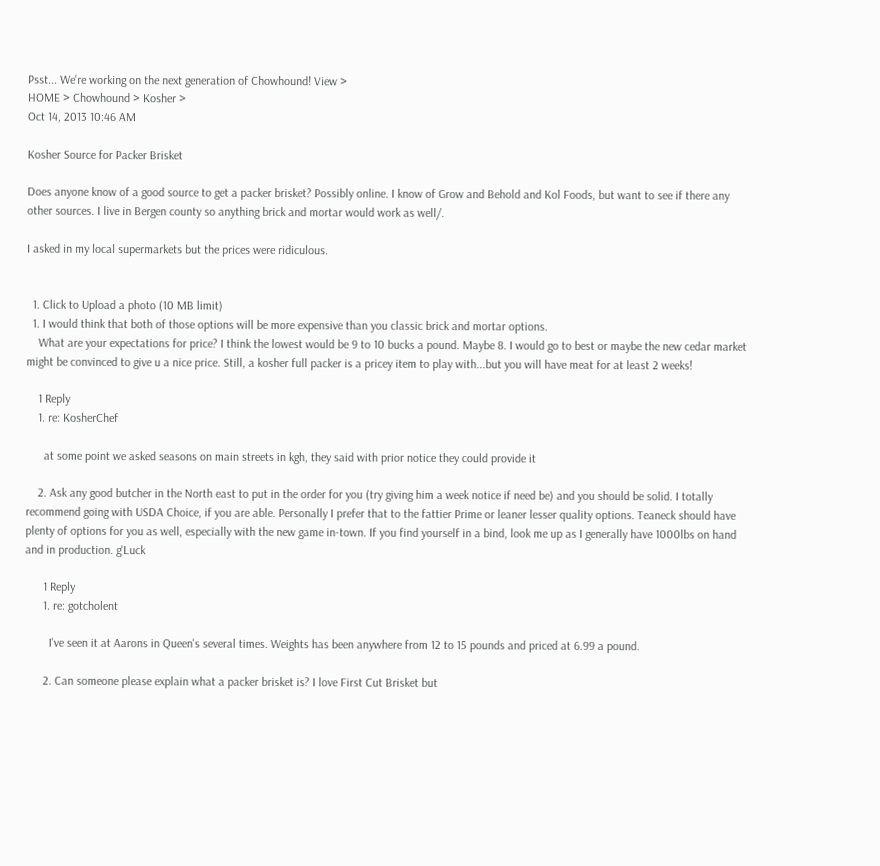Psst... We're working on the next generation of Chowhound! View >
HOME > Chowhound > Kosher >
Oct 14, 2013 10:46 AM

Kosher Source for Packer Brisket

Does anyone know of a good source to get a packer brisket? Possibly online. I know of Grow and Behold and Kol Foods, but want to see if there any other sources. I live in Bergen county so anything brick and mortar would work as well/.

I asked in my local supermarkets but the prices were ridiculous.


  1. Click to Upload a photo (10 MB limit)
  1. I would think that both of those options will be more expensive than you classic brick and mortar options.
    What are your expectations for price? I think the lowest would be 9 to 10 bucks a pound. Maybe 8. I would go to best or maybe the new cedar market might be convinced to give u a nice price. Still, a kosher full packer is a pricey item to play with...but you will have meat for at least 2 weeks!

    1 Reply
    1. re: KosherChef

      at some point we asked seasons on main streets in kgh, they said with prior notice they could provide it

    2. Ask any good butcher in the North east to put in the order for you (try giving him a week notice if need be) and you should be solid. I totally recommend going with USDA Choice, if you are able. Personally I prefer that to the fattier Prime or leaner lesser quality options. Teaneck should have plenty of options for you as well, especially with the new game in-town. If you find yourself in a bind, look me up as I generally have 1000lbs on hand and in production. g'Luck

      1 Reply
      1. re: gotcholent

        I've seen it at Aarons in Queen's several times. Weights has been anywhere from 12 to 15 pounds and priced at 6.99 a pound.

      2. Can someone please explain what a packer brisket is? I love First Cut Brisket but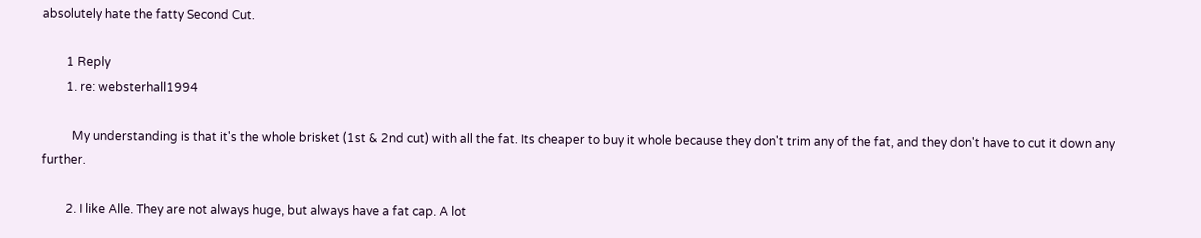absolutely hate the fatty Second Cut.

        1 Reply
        1. re: websterhall1994

          My understanding is that it's the whole brisket (1st & 2nd cut) with all the fat. Its cheaper to buy it whole because they don't trim any of the fat, and they don't have to cut it down any further.

        2. I like Alle. They are not always huge, but always have a fat cap. A lot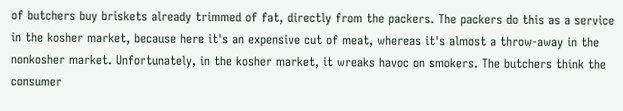of butchers buy briskets already trimmed of fat, directly from the packers. The packers do this as a service in the kosher market, because here it's an expensive cut of meat, whereas it's almost a throw-away in the nonkosher market. Unfortunately, in the kosher market, it wreaks havoc on smokers. The butchers think the consumer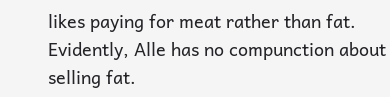likes paying for meat rather than fat. Evidently, Alle has no compunction about selling fat.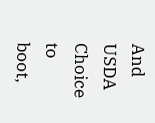And USDA Choice to boot,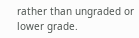rather than ungraded or lower grade.